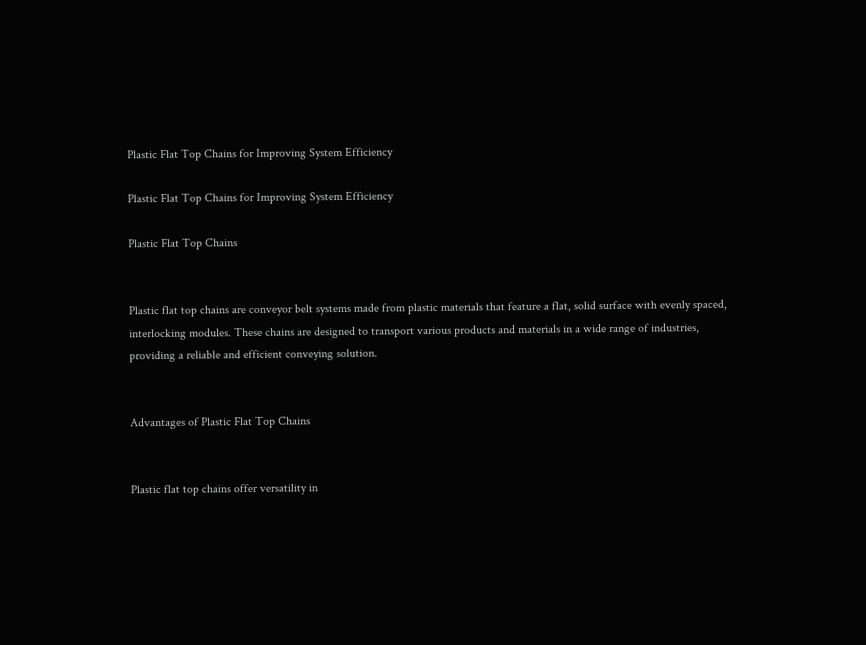Plastic Flat Top Chains for Improving System Efficiency

Plastic Flat Top Chains for Improving System Efficiency

Plastic Flat Top Chains


Plastic flat top chains are conveyor belt systems made from plastic materials that feature a flat, solid surface with evenly spaced, interlocking modules. These chains are designed to transport various products and materials in a wide range of industries, providing a reliable and efficient conveying solution.


Advantages of Plastic Flat Top Chains


Plastic flat top chains offer versatility in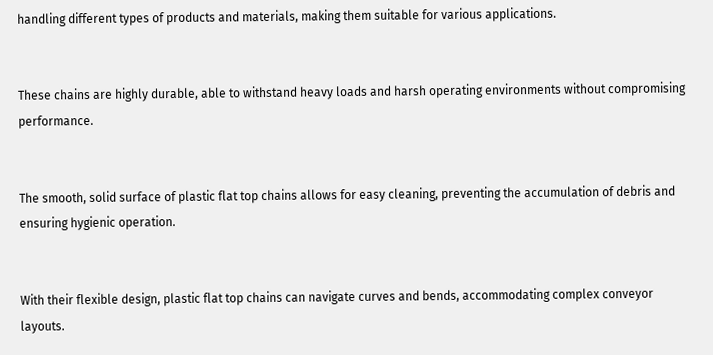handling different types of products and materials, making them suitable for various applications.


These chains are highly durable, able to withstand heavy loads and harsh operating environments without compromising performance.


The smooth, solid surface of plastic flat top chains allows for easy cleaning, preventing the accumulation of debris and ensuring hygienic operation.


With their flexible design, plastic flat top chains can navigate curves and bends, accommodating complex conveyor layouts.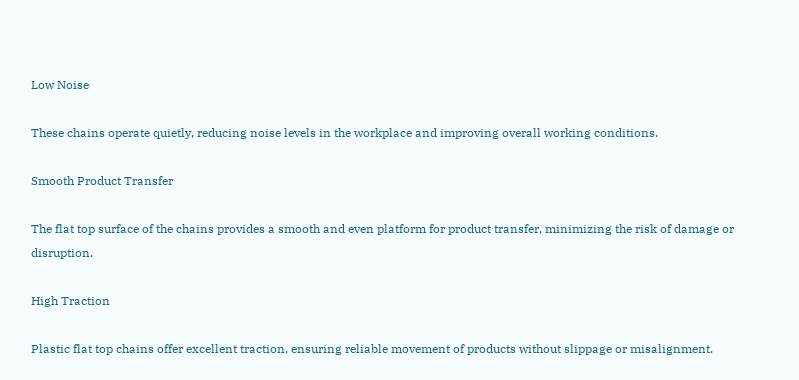Low Noise

These chains operate quietly, reducing noise levels in the workplace and improving overall working conditions.

Smooth Product Transfer

The flat top surface of the chains provides a smooth and even platform for product transfer, minimizing the risk of damage or disruption.

High Traction

Plastic flat top chains offer excellent traction, ensuring reliable movement of products without slippage or misalignment.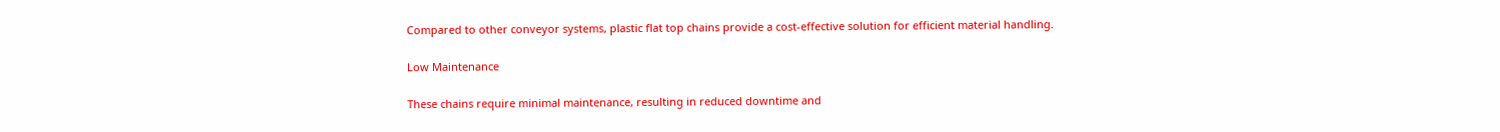Compared to other conveyor systems, plastic flat top chains provide a cost-effective solution for efficient material handling.

Low Maintenance

These chains require minimal maintenance, resulting in reduced downtime and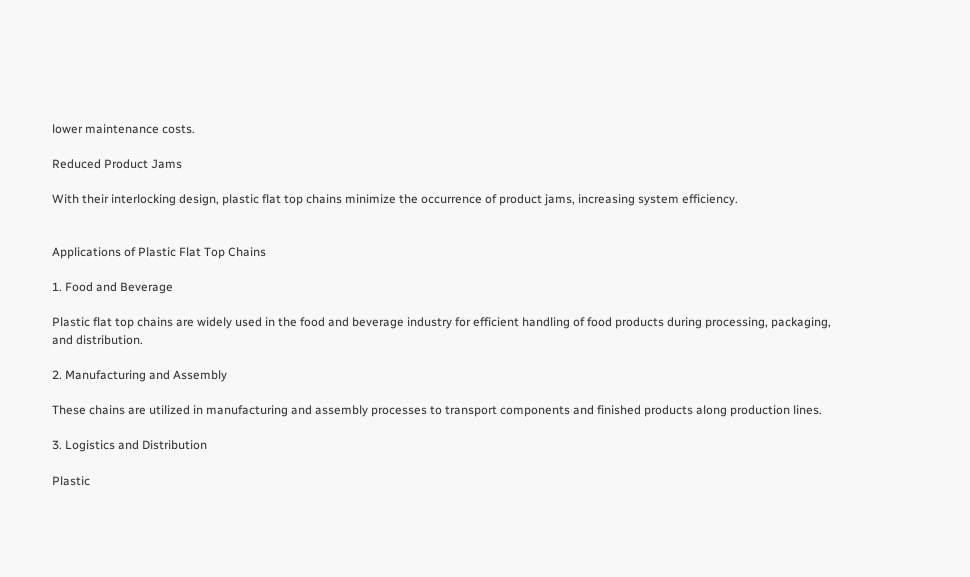lower maintenance costs.

Reduced Product Jams

With their interlocking design, plastic flat top chains minimize the occurrence of product jams, increasing system efficiency.


Applications of Plastic Flat Top Chains

1. Food and Beverage

Plastic flat top chains are widely used in the food and beverage industry for efficient handling of food products during processing, packaging, and distribution.

2. Manufacturing and Assembly

These chains are utilized in manufacturing and assembly processes to transport components and finished products along production lines.

3. Logistics and Distribution

Plastic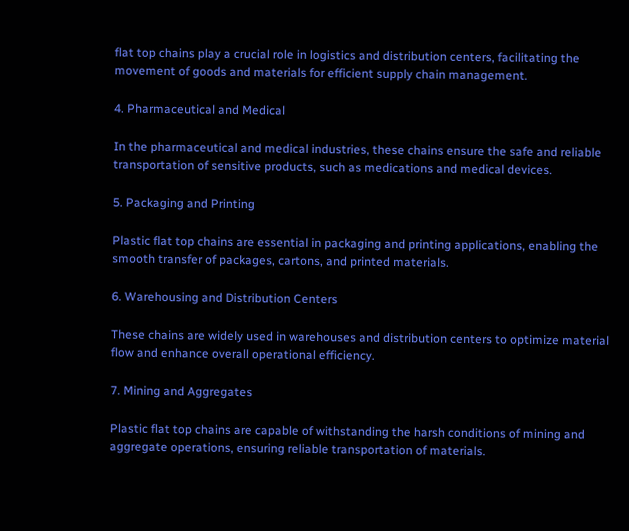flat top chains play a crucial role in logistics and distribution centers, facilitating the movement of goods and materials for efficient supply chain management.

4. Pharmaceutical and Medical

In the pharmaceutical and medical industries, these chains ensure the safe and reliable transportation of sensitive products, such as medications and medical devices.

5. Packaging and Printing

Plastic flat top chains are essential in packaging and printing applications, enabling the smooth transfer of packages, cartons, and printed materials.

6. Warehousing and Distribution Centers

These chains are widely used in warehouses and distribution centers to optimize material flow and enhance overall operational efficiency.

7. Mining and Aggregates

Plastic flat top chains are capable of withstanding the harsh conditions of mining and aggregate operations, ensuring reliable transportation of materials.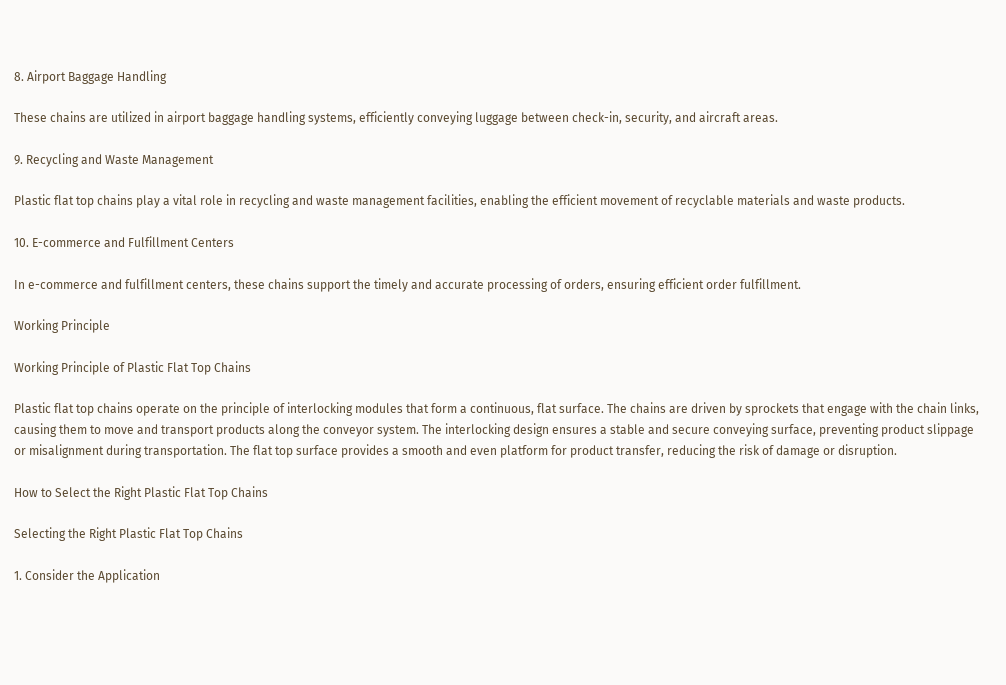8. Airport Baggage Handling

These chains are utilized in airport baggage handling systems, efficiently conveying luggage between check-in, security, and aircraft areas.

9. Recycling and Waste Management

Plastic flat top chains play a vital role in recycling and waste management facilities, enabling the efficient movement of recyclable materials and waste products.

10. E-commerce and Fulfillment Centers

In e-commerce and fulfillment centers, these chains support the timely and accurate processing of orders, ensuring efficient order fulfillment.

Working Principle

Working Principle of Plastic Flat Top Chains

Plastic flat top chains operate on the principle of interlocking modules that form a continuous, flat surface. The chains are driven by sprockets that engage with the chain links, causing them to move and transport products along the conveyor system. The interlocking design ensures a stable and secure conveying surface, preventing product slippage or misalignment during transportation. The flat top surface provides a smooth and even platform for product transfer, reducing the risk of damage or disruption.

How to Select the Right Plastic Flat Top Chains

Selecting the Right Plastic Flat Top Chains

1. Consider the Application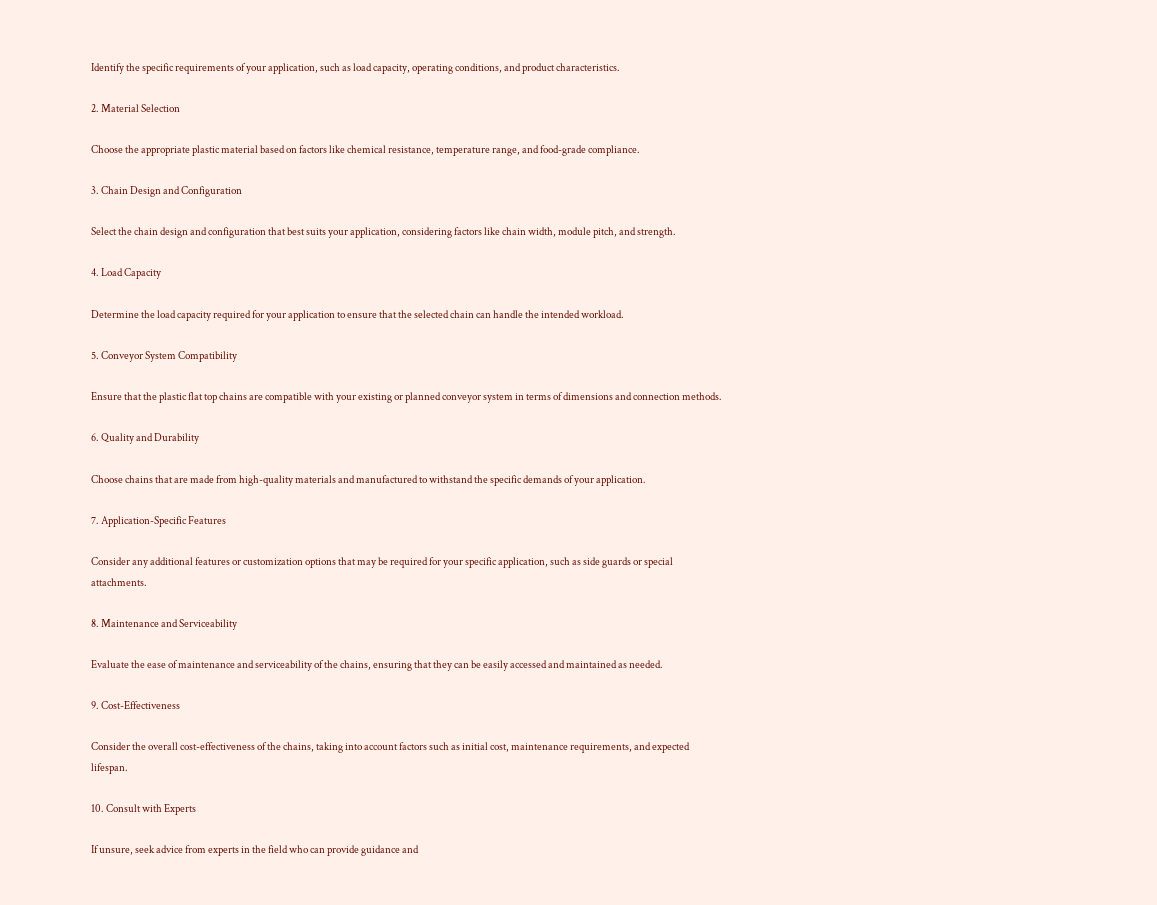Identify the specific requirements of your application, such as load capacity, operating conditions, and product characteristics.

2. Material Selection

Choose the appropriate plastic material based on factors like chemical resistance, temperature range, and food-grade compliance.

3. Chain Design and Configuration

Select the chain design and configuration that best suits your application, considering factors like chain width, module pitch, and strength.

4. Load Capacity

Determine the load capacity required for your application to ensure that the selected chain can handle the intended workload.

5. Conveyor System Compatibility

Ensure that the plastic flat top chains are compatible with your existing or planned conveyor system in terms of dimensions and connection methods.

6. Quality and Durability

Choose chains that are made from high-quality materials and manufactured to withstand the specific demands of your application.

7. Application-Specific Features

Consider any additional features or customization options that may be required for your specific application, such as side guards or special attachments.

8. Maintenance and Serviceability

Evaluate the ease of maintenance and serviceability of the chains, ensuring that they can be easily accessed and maintained as needed.

9. Cost-Effectiveness

Consider the overall cost-effectiveness of the chains, taking into account factors such as initial cost, maintenance requirements, and expected lifespan.

10. Consult with Experts

If unsure, seek advice from experts in the field who can provide guidance and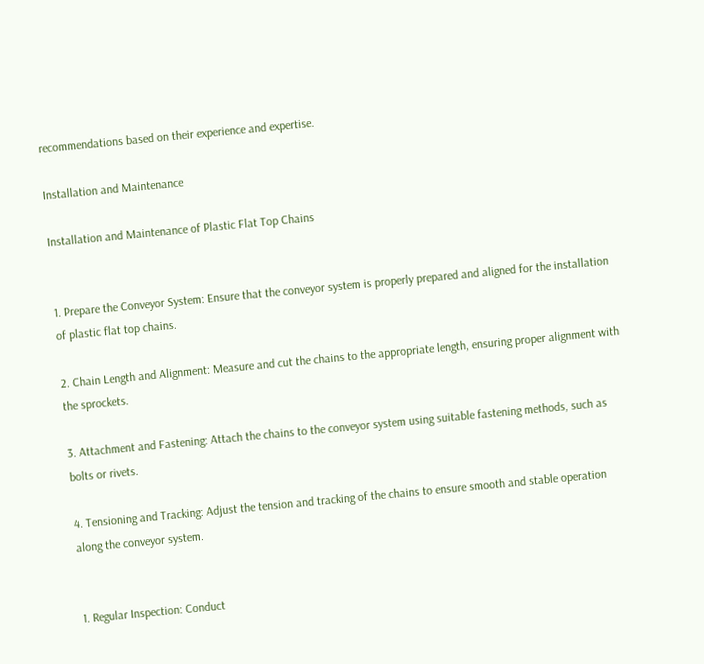recommendations based on their experience and expertise.

Installation and Maintenance

Installation and Maintenance of Plastic Flat Top Chains


1. Prepare the Conveyor System: Ensure that the conveyor system is properly prepared and aligned for the installation of plastic flat top chains.

2. Chain Length and Alignment: Measure and cut the chains to the appropriate length, ensuring proper alignment with the sprockets.

3. Attachment and Fastening: Attach the chains to the conveyor system using suitable fastening methods, such as bolts or rivets.

4. Tensioning and Tracking: Adjust the tension and tracking of the chains to ensure smooth and stable operation along the conveyor system.


1. Regular Inspection: Conduct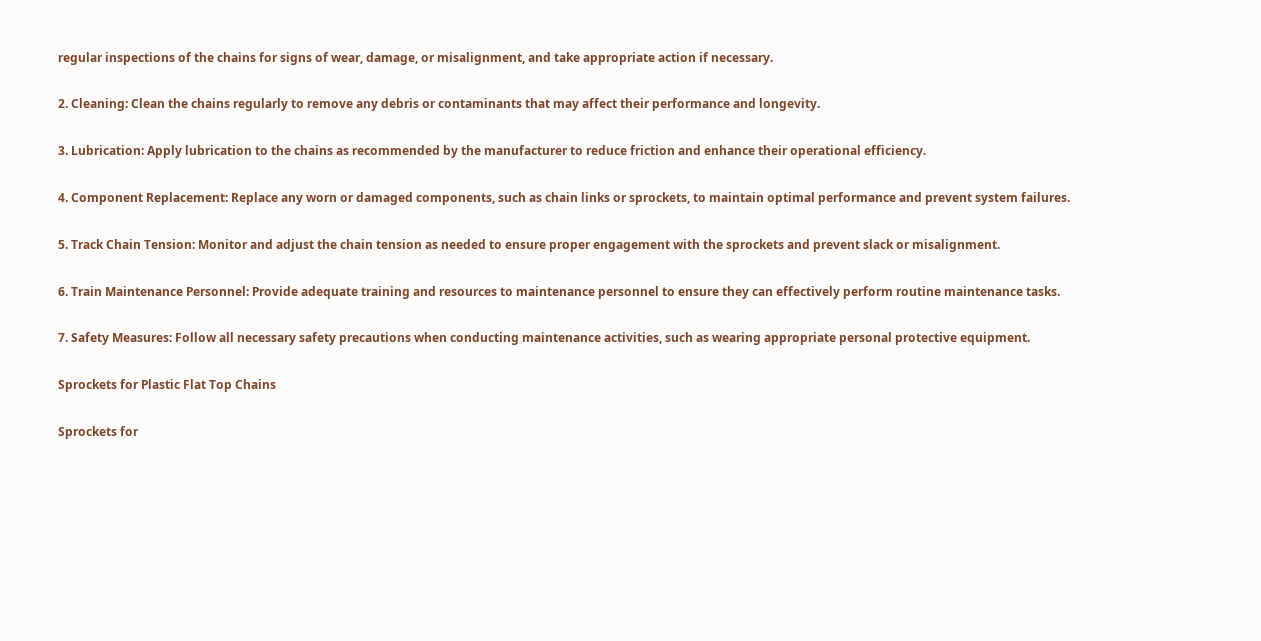regular inspections of the chains for signs of wear, damage, or misalignment, and take appropriate action if necessary.

2. Cleaning: Clean the chains regularly to remove any debris or contaminants that may affect their performance and longevity.

3. Lubrication: Apply lubrication to the chains as recommended by the manufacturer to reduce friction and enhance their operational efficiency.

4. Component Replacement: Replace any worn or damaged components, such as chain links or sprockets, to maintain optimal performance and prevent system failures.

5. Track Chain Tension: Monitor and adjust the chain tension as needed to ensure proper engagement with the sprockets and prevent slack or misalignment.

6. Train Maintenance Personnel: Provide adequate training and resources to maintenance personnel to ensure they can effectively perform routine maintenance tasks.

7. Safety Measures: Follow all necessary safety precautions when conducting maintenance activities, such as wearing appropriate personal protective equipment.

Sprockets for Plastic Flat Top Chains

Sprockets for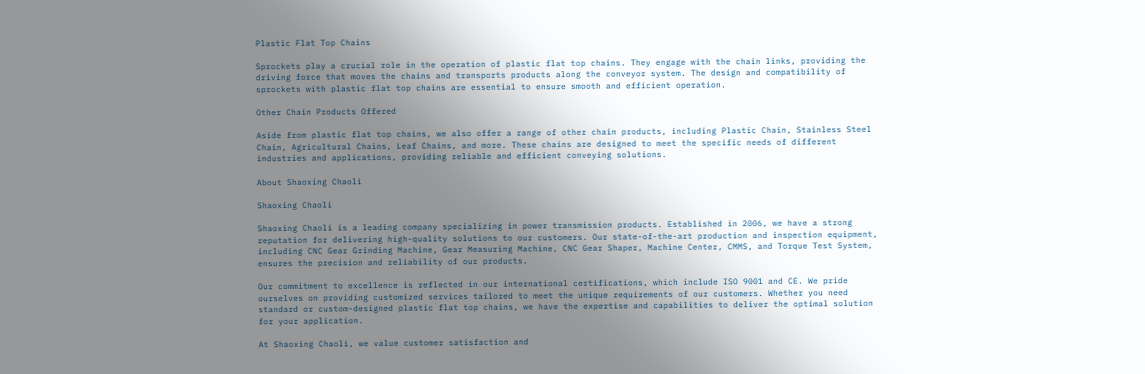Plastic Flat Top Chains

Sprockets play a crucial role in the operation of plastic flat top chains. They engage with the chain links, providing the driving force that moves the chains and transports products along the conveyor system. The design and compatibility of sprockets with plastic flat top chains are essential to ensure smooth and efficient operation.

Other Chain Products Offered

Aside from plastic flat top chains, we also offer a range of other chain products, including Plastic Chain, Stainless Steel Chain, Agricultural Chains, Leaf Chains, and more. These chains are designed to meet the specific needs of different industries and applications, providing reliable and efficient conveying solutions.

About Shaoxing Chaoli

Shaoxing Chaoli

Shaoxing Chaoli is a leading company specializing in power transmission products. Established in 2006, we have a strong reputation for delivering high-quality solutions to our customers. Our state-of-the-art production and inspection equipment, including CNC Gear Grinding Machine, Gear Measuring Machine, CNC Gear Shaper, Machine Center, CMMS, and Torque Test System, ensures the precision and reliability of our products.

Our commitment to excellence is reflected in our international certifications, which include ISO 9001 and CE. We pride ourselves on providing customized services tailored to meet the unique requirements of our customers. Whether you need standard or custom-designed plastic flat top chains, we have the expertise and capabilities to deliver the optimal solution for your application.

At Shaoxing Chaoli, we value customer satisfaction and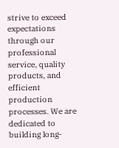strive to exceed expectations through our professional service, quality products, and efficient production processes. We are dedicated to building long-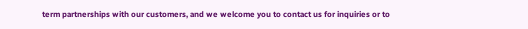term partnerships with our customers, and we welcome you to contact us for inquiries or to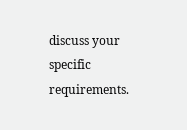discuss your specific requirements.